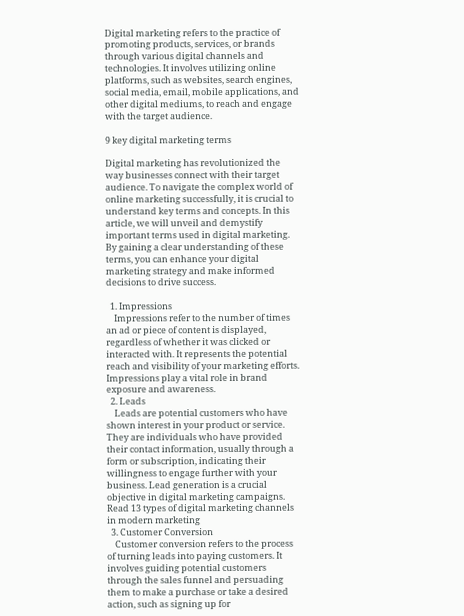Digital marketing refers to the practice of promoting products, services, or brands through various digital channels and technologies. It involves utilizing online platforms, such as websites, search engines, social media, email, mobile applications, and other digital mediums, to reach and engage with the target audience.

9 key digital marketing terms

Digital marketing has revolutionized the way businesses connect with their target audience. To navigate the complex world of online marketing successfully, it is crucial to understand key terms and concepts. In this article, we will unveil and demystify important terms used in digital marketing. By gaining a clear understanding of these terms, you can enhance your digital marketing strategy and make informed decisions to drive success.

  1. Impressions
    Impressions refer to the number of times an ad or piece of content is displayed, regardless of whether it was clicked or interacted with. It represents the potential reach and visibility of your marketing efforts. Impressions play a vital role in brand exposure and awareness.
  2. Leads
    Leads are potential customers who have shown interest in your product or service. They are individuals who have provided their contact information, usually through a form or subscription, indicating their willingness to engage further with your business. Lead generation is a crucial objective in digital marketing campaigns. Read 13 types of digital marketing channels in modern marketing
  3. Customer Conversion
    Customer conversion refers to the process of turning leads into paying customers. It involves guiding potential customers through the sales funnel and persuading them to make a purchase or take a desired action, such as signing up for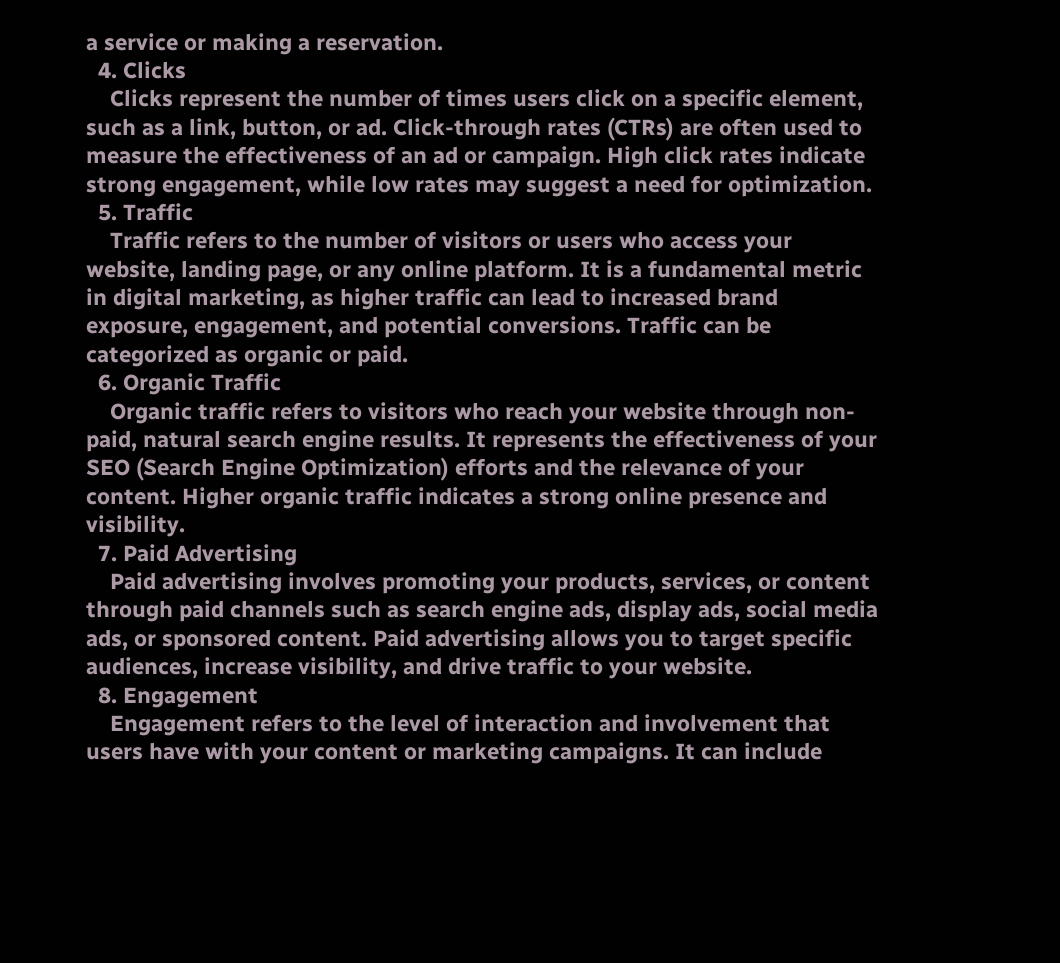a service or making a reservation.
  4. Clicks
    Clicks represent the number of times users click on a specific element, such as a link, button, or ad. Click-through rates (CTRs) are often used to measure the effectiveness of an ad or campaign. High click rates indicate strong engagement, while low rates may suggest a need for optimization.
  5. Traffic
    Traffic refers to the number of visitors or users who access your website, landing page, or any online platform. It is a fundamental metric in digital marketing, as higher traffic can lead to increased brand exposure, engagement, and potential conversions. Traffic can be categorized as organic or paid.
  6. Organic Traffic
    Organic traffic refers to visitors who reach your website through non-paid, natural search engine results. It represents the effectiveness of your SEO (Search Engine Optimization) efforts and the relevance of your content. Higher organic traffic indicates a strong online presence and visibility.
  7. Paid Advertising
    Paid advertising involves promoting your products, services, or content through paid channels such as search engine ads, display ads, social media ads, or sponsored content. Paid advertising allows you to target specific audiences, increase visibility, and drive traffic to your website.
  8. Engagement
    Engagement refers to the level of interaction and involvement that users have with your content or marketing campaigns. It can include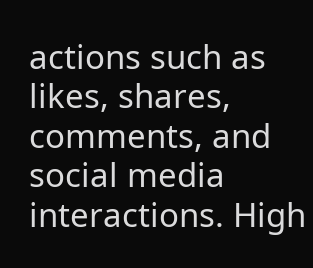actions such as likes, shares, comments, and social media interactions. High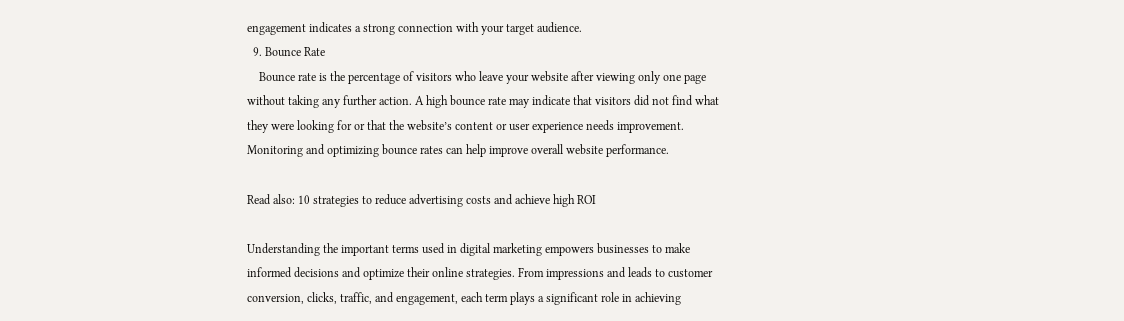engagement indicates a strong connection with your target audience.
  9. Bounce Rate
    Bounce rate is the percentage of visitors who leave your website after viewing only one page without taking any further action. A high bounce rate may indicate that visitors did not find what they were looking for or that the website’s content or user experience needs improvement. Monitoring and optimizing bounce rates can help improve overall website performance.

Read also: 10 strategies to reduce advertising costs and achieve high ROI

Understanding the important terms used in digital marketing empowers businesses to make informed decisions and optimize their online strategies. From impressions and leads to customer conversion, clicks, traffic, and engagement, each term plays a significant role in achieving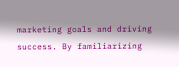marketing goals and driving success. By familiarizing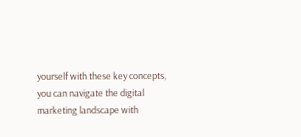yourself with these key concepts, you can navigate the digital marketing landscape with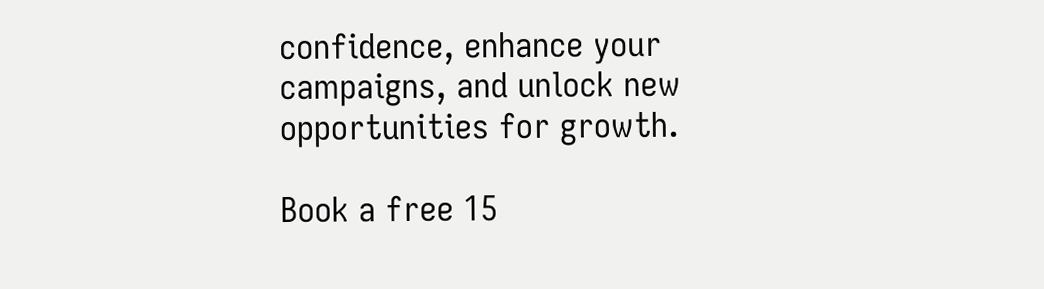confidence, enhance your campaigns, and unlock new opportunities for growth.

Book a free 15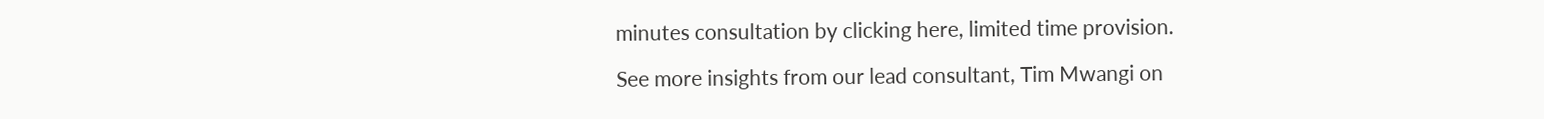minutes consultation by clicking here, limited time provision.

See more insights from our lead consultant, Tim Mwangi on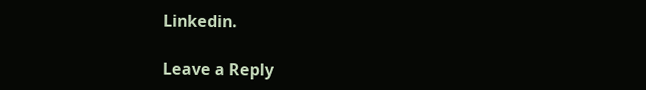Linkedin.

Leave a Reply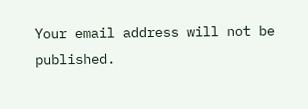Your email address will not be published.